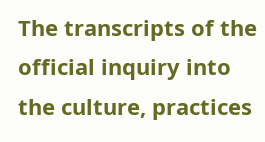The transcripts of the official inquiry into the culture, practices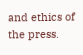and ethics of the press.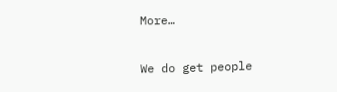More…

We do get people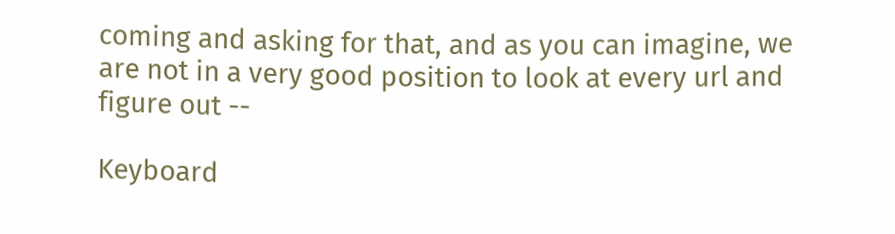coming and asking for that, and as you can imagine, we are not in a very good position to look at every url and figure out --

Keyboard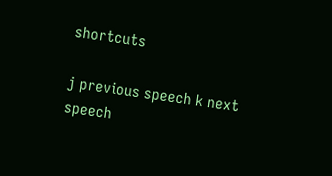shortcuts

j previous speech k next speech